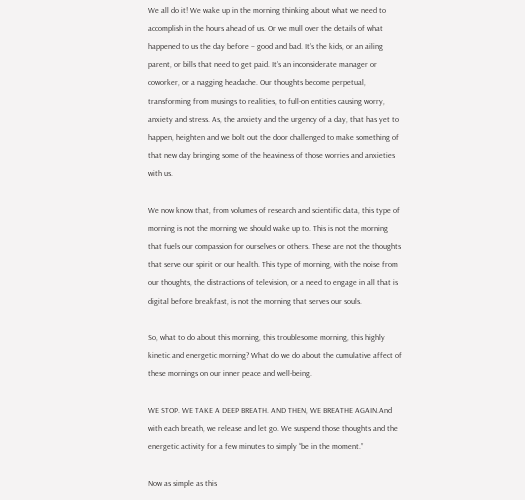We all do it! We wake up in the morning thinking about what we need to accomplish in the hours ahead of us. Or we mull over the details of what happened to us the day before – good and bad. It’s the kids, or an ailing parent, or bills that need to get paid. It’s an inconsiderate manager or coworker, or a nagging headache. Our thoughts become perpetual, transforming from musings to realities, to full-on entities causing worry, anxiety and stress. As, the anxiety and the urgency of a day, that has yet to happen, heighten and we bolt out the door challenged to make something of that new day bringing some of the heaviness of those worries and anxieties with us.

We now know that, from volumes of research and scientific data, this type of morning is not the morning we should wake up to. This is not the morning that fuels our compassion for ourselves or others. These are not the thoughts that serve our spirit or our health. This type of morning, with the noise from our thoughts, the distractions of television, or a need to engage in all that is digital before breakfast, is not the morning that serves our souls.

So, what to do about this morning, this troublesome morning, this highly kinetic and energetic morning? What do we do about the cumulative affect of these mornings on our inner peace and well-being.

WE STOP. WE TAKE A DEEP BREATH. AND THEN, WE BREATHE AGAIN.And with each breath, we release and let go. We suspend those thoughts and the energetic activity for a few minutes to simply “be in the moment.”

Now as simple as this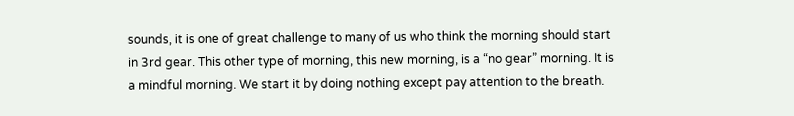sounds, it is one of great challenge to many of us who think the morning should start in 3rd gear. This other type of morning, this new morning, is a “no gear” morning. It is a mindful morning. We start it by doing nothing except pay attention to the breath.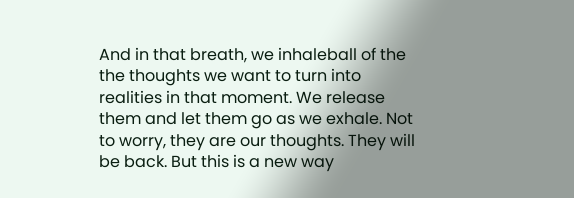And in that breath, we inhaleball of the the thoughts we want to turn into realities in that moment. We release them and let them go as we exhale. Not to worry, they are our thoughts. They will be back. But this is a new way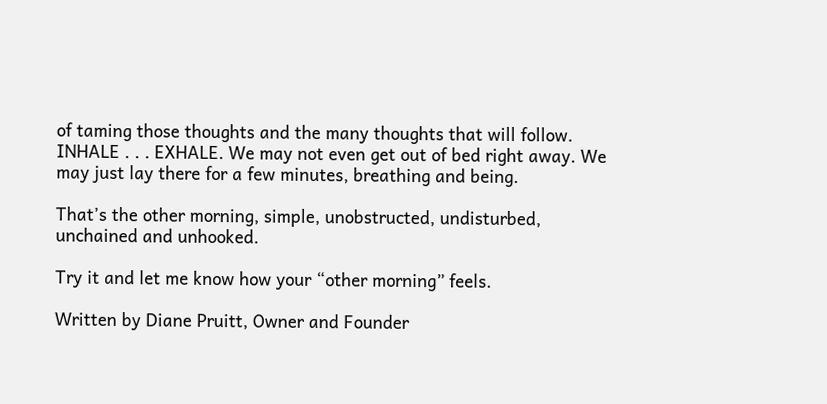of taming those thoughts and the many thoughts that will follow. INHALE . . . EXHALE. We may not even get out of bed right away. We may just lay there for a few minutes, breathing and being.

That’s the other morning, simple, unobstructed, undisturbed, unchained and unhooked.

Try it and let me know how your “other morning” feels.

Written by Diane Pruitt, Owner and Founder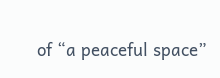of “a peaceful space”